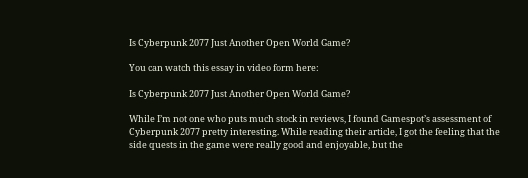Is Cyberpunk 2077 Just Another Open World Game?

You can watch this essay in video form here:

Is Cyberpunk 2077 Just Another Open World Game?

While I’m not one who puts much stock in reviews, I found Gamespot’s assessment of Cyberpunk 2077 pretty interesting. While reading their article, I got the feeling that the side quests in the game were really good and enjoyable, but the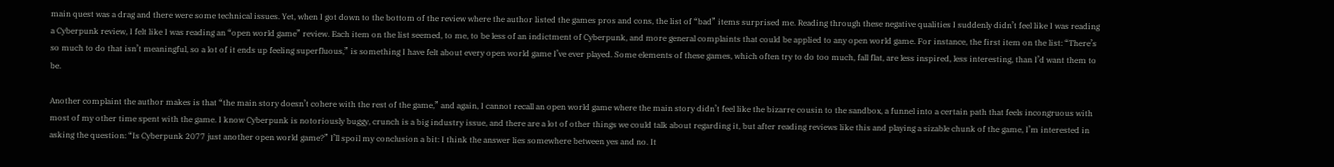main quest was a drag and there were some technical issues. Yet, when I got down to the bottom of the review where the author listed the games pros and cons, the list of “bad” items surprised me. Reading through these negative qualities I suddenly didn’t feel like I was reading a Cyberpunk review, I felt like I was reading an “open world game” review. Each item on the list seemed, to me, to be less of an indictment of Cyberpunk, and more general complaints that could be applied to any open world game. For instance, the first item on the list: “There’s so much to do that isn’t meaningful, so a lot of it ends up feeling superfluous,” is something I have felt about every open world game I’ve ever played. Some elements of these games, which often try to do too much, fall flat, are less inspired, less interesting, than I’d want them to be.

Another complaint the author makes is that “the main story doesn’t cohere with the rest of the game,” and again, I cannot recall an open world game where the main story didn’t feel like the bizarre cousin to the sandbox, a funnel into a certain path that feels incongruous with most of my other time spent with the game. I know Cyberpunk is notoriously buggy, crunch is a big industry issue, and there are a lot of other things we could talk about regarding it, but after reading reviews like this and playing a sizable chunk of the game, I’m interested in asking the question: “Is Cyberpunk 2077 just another open world game?” I’ll spoil my conclusion a bit: I think the answer lies somewhere between yes and no. It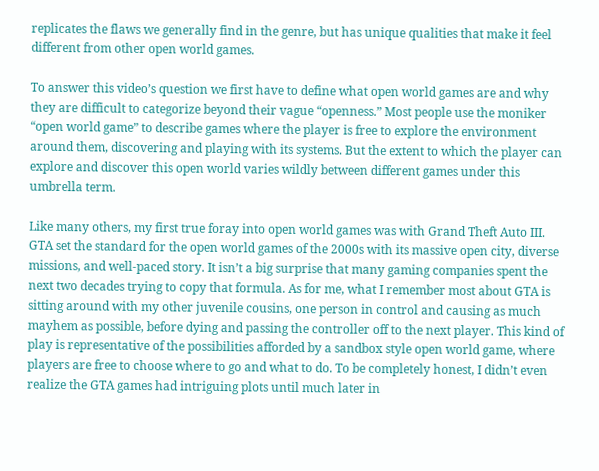replicates the flaws we generally find in the genre, but has unique qualities that make it feel different from other open world games.

To answer this video’s question we first have to define what open world games are and why they are difficult to categorize beyond their vague “openness.” Most people use the moniker “open world game” to describe games where the player is free to explore the environment around them, discovering and playing with its systems. But the extent to which the player can explore and discover this open world varies wildly between different games under this umbrella term.

Like many others, my first true foray into open world games was with Grand Theft Auto III. GTA set the standard for the open world games of the 2000s with its massive open city, diverse missions, and well-paced story. It isn’t a big surprise that many gaming companies spent the next two decades trying to copy that formula. As for me, what I remember most about GTA is sitting around with my other juvenile cousins, one person in control and causing as much mayhem as possible, before dying and passing the controller off to the next player. This kind of play is representative of the possibilities afforded by a sandbox style open world game, where players are free to choose where to go and what to do. To be completely honest, I didn’t even realize the GTA games had intriguing plots until much later in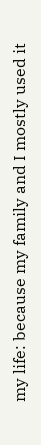my life: because my family and I mostly used it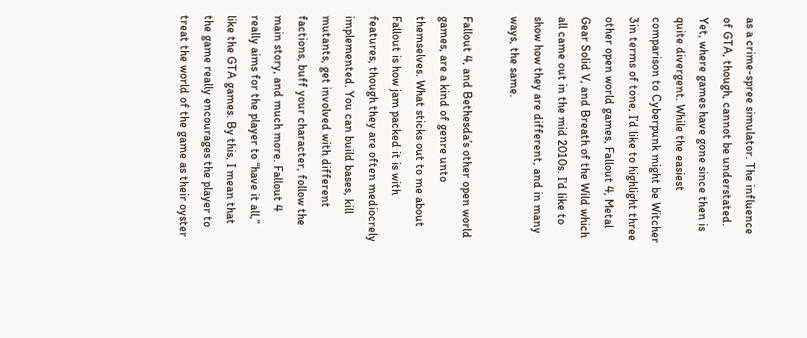as a crime-spree simulator. The influence of GTA, though, cannot be understated. Yet, where games have gone since then is quite divergent. While the easiest comparison to Cyberpunk might be Witcher 3in terms of tone, I’d like to highlight three other open world games, Fallout 4, Metal Gear Solid V, and Breath of the Wild which all came out in the mid 2010s. I’d like to show how they are different, and in many ways, the same.

Fallout 4, and Bethesda’s other open world games, are a kind of genre unto themselves. What sticks out to me about Fallout is how jam packed it is with features, though they are often mediocrely implemented. You can build bases, kill mutants, get involved with different factions, buff your character, follow the main story, and much more. Fallout 4 really aims for the player to “have it all,” like the GTA games. By this, I mean that the game really encourages the player to treat the world of the game as their oyster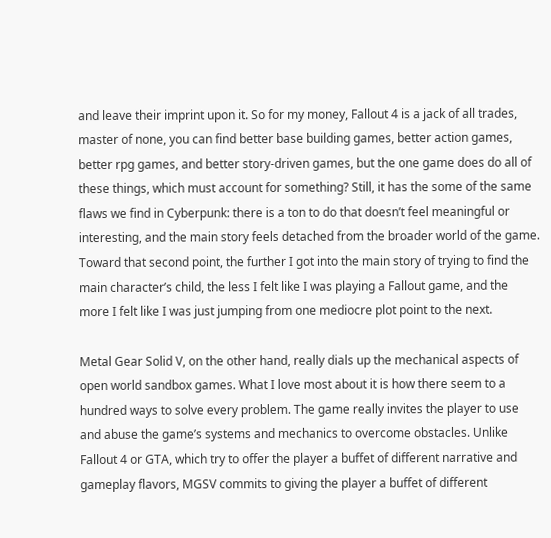and leave their imprint upon it. So for my money, Fallout 4 is a jack of all trades, master of none, you can find better base building games, better action games, better rpg games, and better story-driven games, but the one game does do all of these things, which must account for something? Still, it has the some of the same flaws we find in Cyberpunk: there is a ton to do that doesn’t feel meaningful or interesting, and the main story feels detached from the broader world of the game. Toward that second point, the further I got into the main story of trying to find the main character’s child, the less I felt like I was playing a Fallout game, and the more I felt like I was just jumping from one mediocre plot point to the next.

Metal Gear Solid V, on the other hand, really dials up the mechanical aspects of open world sandbox games. What I love most about it is how there seem to a hundred ways to solve every problem. The game really invites the player to use and abuse the game’s systems and mechanics to overcome obstacles. Unlike Fallout 4 or GTA, which try to offer the player a buffet of different narrative and gameplay flavors, MGSV commits to giving the player a buffet of different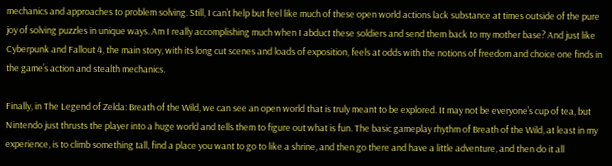mechanics and approaches to problem solving. Still, I can’t help but feel like much of these open world actions lack substance at times outside of the pure joy of solving puzzles in unique ways. Am I really accomplishing much when I abduct these soldiers and send them back to my mother base? And just like Cyberpunk and Fallout 4, the main story, with its long cut scenes and loads of exposition, feels at odds with the notions of freedom and choice one finds in the game’s action and stealth mechanics.

Finally, in The Legend of Zelda: Breath of the Wild, we can see an open world that is truly meant to be explored. It may not be everyone’s cup of tea, but Nintendo just thrusts the player into a huge world and tells them to figure out what is fun. The basic gameplay rhythm of Breath of the Wild, at least in my experience, is to climb something tall, find a place you want to go to like a shrine, and then go there and have a little adventure, and then do it all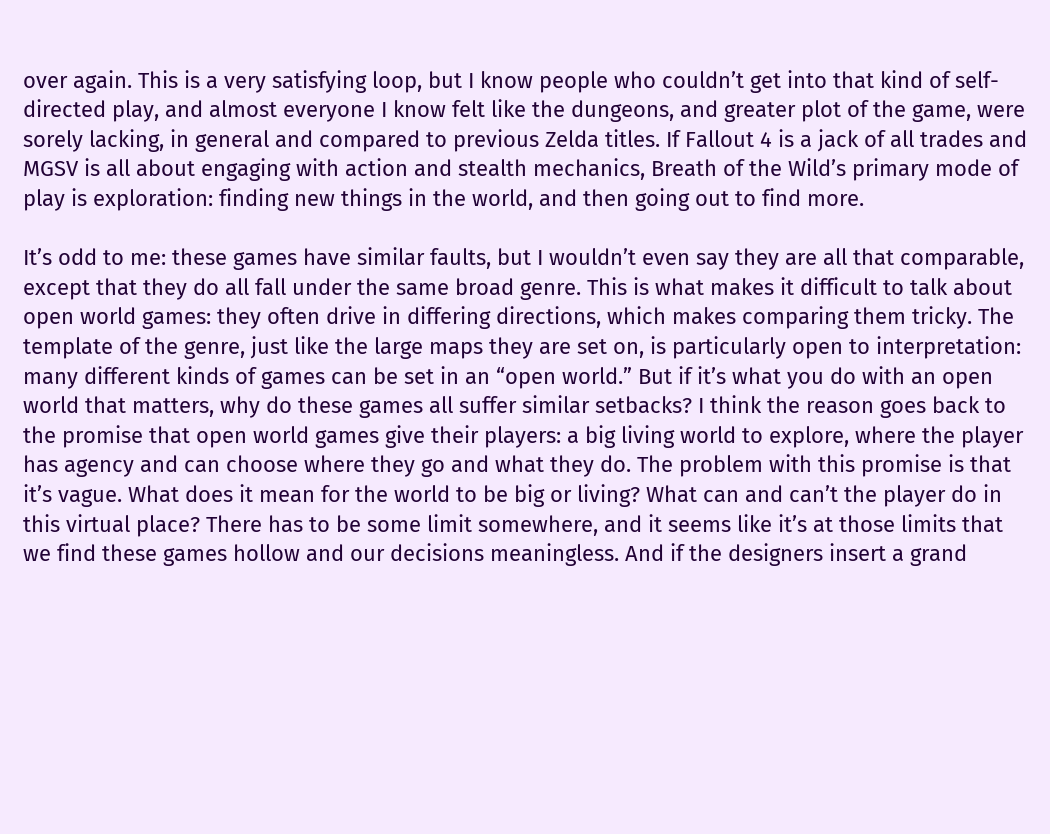over again. This is a very satisfying loop, but I know people who couldn’t get into that kind of self-directed play, and almost everyone I know felt like the dungeons, and greater plot of the game, were sorely lacking, in general and compared to previous Zelda titles. If Fallout 4 is a jack of all trades and MGSV is all about engaging with action and stealth mechanics, Breath of the Wild’s primary mode of play is exploration: finding new things in the world, and then going out to find more.

It’s odd to me: these games have similar faults, but I wouldn’t even say they are all that comparable, except that they do all fall under the same broad genre. This is what makes it difficult to talk about open world games: they often drive in differing directions, which makes comparing them tricky. The template of the genre, just like the large maps they are set on, is particularly open to interpretation: many different kinds of games can be set in an “open world.” But if it’s what you do with an open world that matters, why do these games all suffer similar setbacks? I think the reason goes back to the promise that open world games give their players: a big living world to explore, where the player has agency and can choose where they go and what they do. The problem with this promise is that it’s vague. What does it mean for the world to be big or living? What can and can’t the player do in this virtual place? There has to be some limit somewhere, and it seems like it’s at those limits that we find these games hollow and our decisions meaningless. And if the designers insert a grand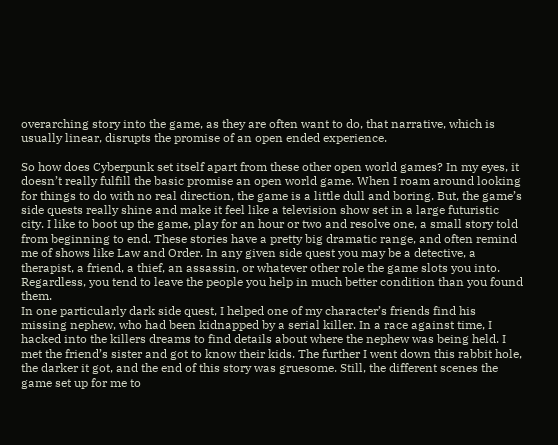overarching story into the game, as they are often want to do, that narrative, which is usually linear, disrupts the promise of an open ended experience.

So how does Cyberpunk set itself apart from these other open world games? In my eyes, it doesn’t really fulfill the basic promise an open world game. When I roam around looking for things to do with no real direction, the game is a little dull and boring. But, the game’s side quests really shine and make it feel like a television show set in a large futuristic city. I like to boot up the game, play for an hour or two and resolve one, a small story told from beginning to end. These stories have a pretty big dramatic range, and often remind me of shows like Law and Order. In any given side quest you may be a detective, a therapist, a friend, a thief, an assassin, or whatever other role the game slots you into. Regardless, you tend to leave the people you help in much better condition than you found them.
In one particularly dark side quest, I helped one of my character’s friends find his missing nephew, who had been kidnapped by a serial killer. In a race against time, I hacked into the killers dreams to find details about where the nephew was being held. I met the friend’s sister and got to know their kids. The further I went down this rabbit hole, the darker it got, and the end of this story was gruesome. Still, the different scenes the game set up for me to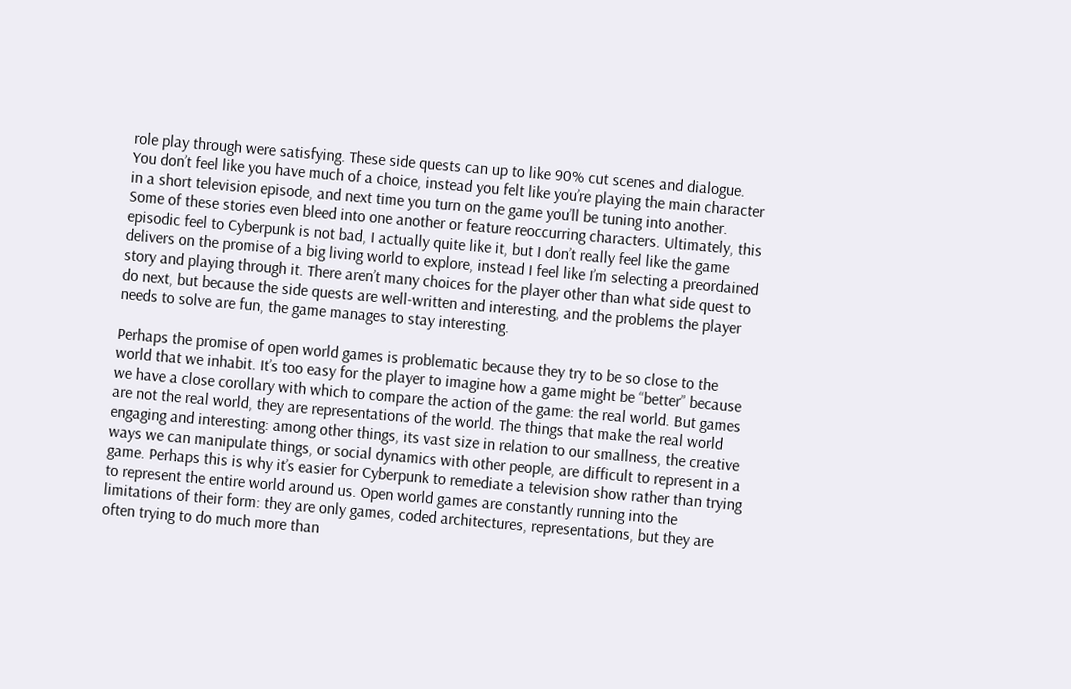role play through were satisfying. These side quests can up to like 90% cut scenes and dialogue. You don’t feel like you have much of a choice, instead you felt like you’re playing the main character in a short television episode, and next time you turn on the game you’ll be tuning into another. Some of these stories even bleed into one another or feature reoccurring characters. Ultimately, this episodic feel to Cyberpunk is not bad, I actually quite like it, but I don’t really feel like the game delivers on the promise of a big living world to explore, instead I feel like I’m selecting a preordained story and playing through it. There aren’t many choices for the player other than what side quest to do next, but because the side quests are well-written and interesting, and the problems the player needs to solve are fun, the game manages to stay interesting.

Perhaps the promise of open world games is problematic because they try to be so close to the world that we inhabit. It’s too easy for the player to imagine how a game might be “better” because we have a close corollary with which to compare the action of the game: the real world. But games are not the real world, they are representations of the world. The things that make the real world engaging and interesting: among other things, its vast size in relation to our smallness, the creative ways we can manipulate things, or social dynamics with other people, are difficult to represent in a game. Perhaps this is why it’s easier for Cyberpunk to remediate a television show rather than trying to represent the entire world around us. Open world games are constantly running into the limitations of their form: they are only games, coded architectures, representations, but they are often trying to do much more than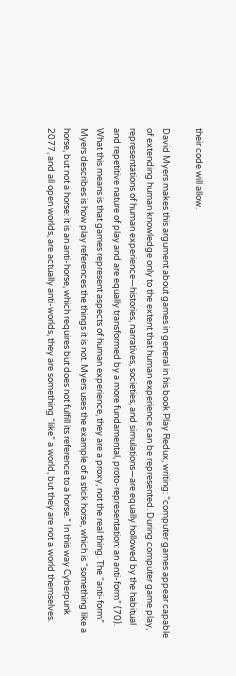their code will allow.

David Myers makes this argument about games in general in his book Play Redux, writing: “computer games appear capable of extending human knowledge only to the extent that human experience can be represented. During computer game play, representations of human experience—histories, narratives, societies, and simulations—are equally hollowed by the habitual and repetitive nature of play and are equally transformed by a more fundamental, proto-representation: an anti-form” (70). What this means is that games represent aspects of human experience, they are a proxy, not the real thing. The “anti-form” Myers describes is how play references the things it is not. Myers uses the example of a stick horse, which is “something like a horse, but not a horse: it is an anti-horse, which requires but does not fulfill its reference to a horse.” In this way Cyberpunk 2077, and all open worlds, are actually anti-worlds, they are something “like” a world, but they are not a world themselves.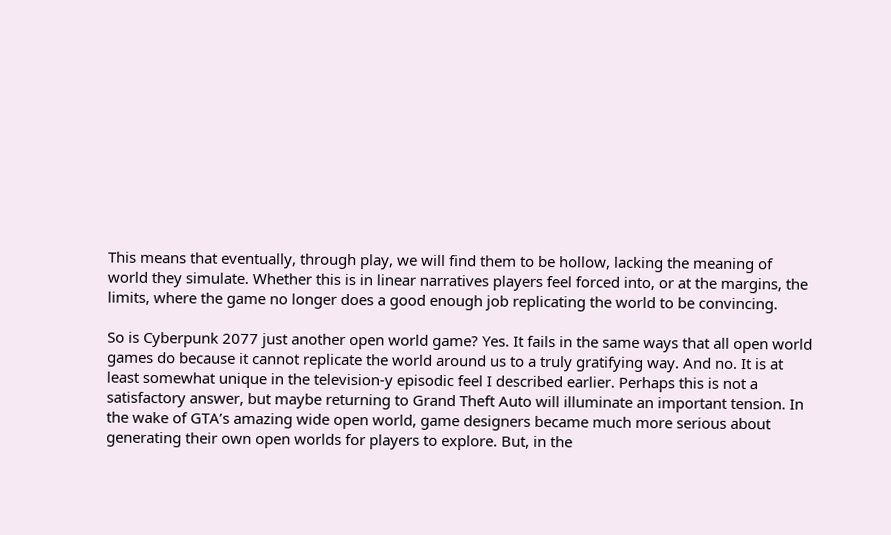This means that eventually, through play, we will find them to be hollow, lacking the meaning of world they simulate. Whether this is in linear narratives players feel forced into, or at the margins, the limits, where the game no longer does a good enough job replicating the world to be convincing.

So is Cyberpunk 2077 just another open world game? Yes. It fails in the same ways that all open world games do because it cannot replicate the world around us to a truly gratifying way. And no. It is at least somewhat unique in the television-y episodic feel I described earlier. Perhaps this is not a satisfactory answer, but maybe returning to Grand Theft Auto will illuminate an important tension. In the wake of GTA’s amazing wide open world, game designers became much more serious about generating their own open worlds for players to explore. But, in the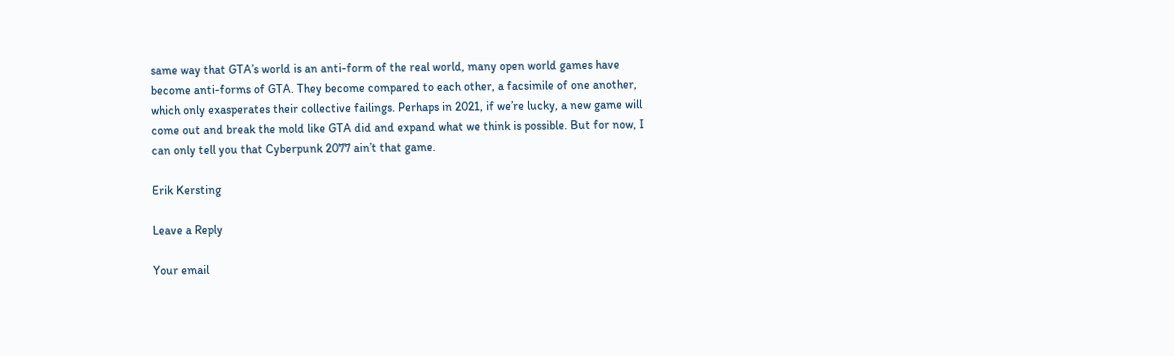same way that GTA’s world is an anti-form of the real world, many open world games have become anti-forms of GTA. They become compared to each other, a facsimile of one another, which only exasperates their collective failings. Perhaps in 2021, if we’re lucky, a new game will come out and break the mold like GTA did and expand what we think is possible. But for now, I can only tell you that Cyberpunk 2077 ain’t that game.

Erik Kersting

Leave a Reply

Your email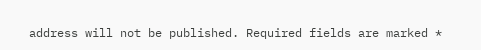address will not be published. Required fields are marked *